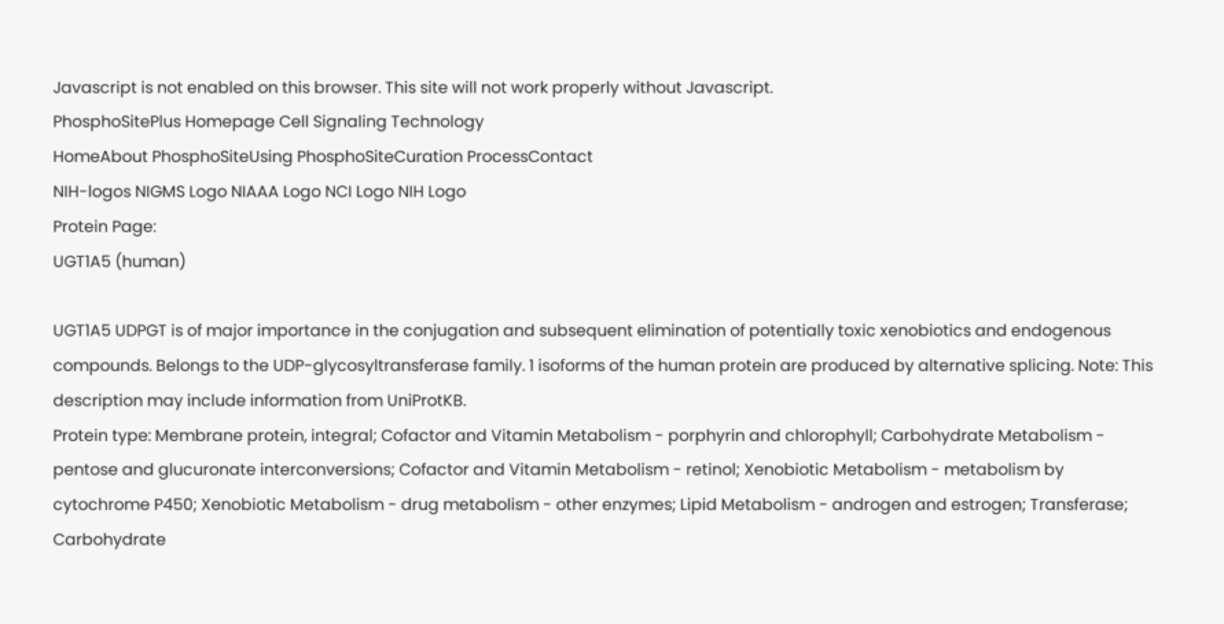Javascript is not enabled on this browser. This site will not work properly without Javascript.
PhosphoSitePlus Homepage Cell Signaling Technology
HomeAbout PhosphoSiteUsing PhosphoSiteCuration ProcessContact
NIH-logos NIGMS Logo NIAAA Logo NCI Logo NIH Logo
Protein Page:
UGT1A5 (human)

UGT1A5 UDPGT is of major importance in the conjugation and subsequent elimination of potentially toxic xenobiotics and endogenous compounds. Belongs to the UDP-glycosyltransferase family. 1 isoforms of the human protein are produced by alternative splicing. Note: This description may include information from UniProtKB.
Protein type: Membrane protein, integral; Cofactor and Vitamin Metabolism - porphyrin and chlorophyll; Carbohydrate Metabolism - pentose and glucuronate interconversions; Cofactor and Vitamin Metabolism - retinol; Xenobiotic Metabolism - metabolism by cytochrome P450; Xenobiotic Metabolism - drug metabolism - other enzymes; Lipid Metabolism - androgen and estrogen; Transferase; Carbohydrate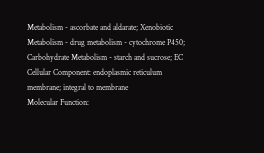Metabolism - ascorbate and aldarate; Xenobiotic Metabolism - drug metabolism - cytochrome P450; Carbohydrate Metabolism - starch and sucrose; EC
Cellular Component: endoplasmic reticulum membrane; integral to membrane
Molecular Function: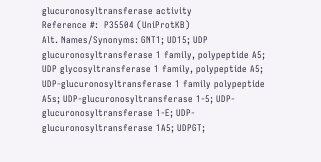glucuronosyltransferase activity
Reference #:  P35504 (UniProtKB)
Alt. Names/Synonyms: GNT1; UD15; UDP glucuronosyltransferase 1 family, polypeptide A5; UDP glycosyltransferase 1 family, polypeptide A5; UDP-glucuronosyltransferase 1 family polypeptide A5s; UDP-glucuronosyltransferase 1-5; UDP-glucuronosyltransferase 1-E; UDP-glucuronosyltransferase 1A5; UDPGT;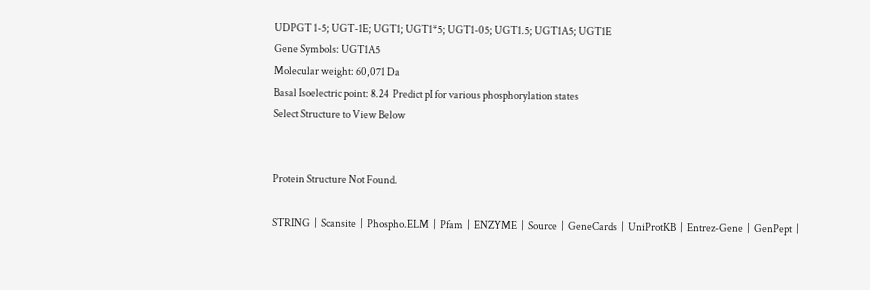UDPGT 1-5; UGT-1E; UGT1; UGT1*5; UGT1-05; UGT1.5; UGT1A5; UGT1E
Gene Symbols: UGT1A5
Molecular weight: 60,071 Da
Basal Isoelectric point: 8.24  Predict pI for various phosphorylation states
Select Structure to View Below


Protein Structure Not Found.

STRING  |  Scansite  |  Phospho.ELM  |  Pfam  |  ENZYME  |  Source  |  GeneCards  |  UniProtKB  |  Entrez-Gene  |  GenPept  |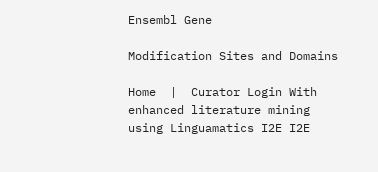Ensembl Gene

Modification Sites and Domains

Home  |  Curator Login With enhanced literature mining using Linguamatics I2E I2E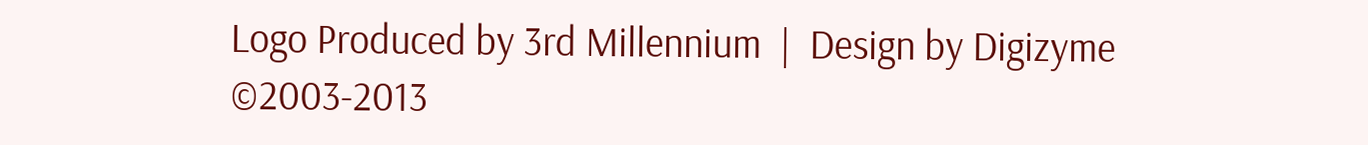Logo Produced by 3rd Millennium  |  Design by Digizyme
©2003-2013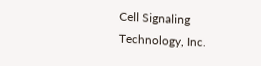Cell Signaling Technology, Inc.